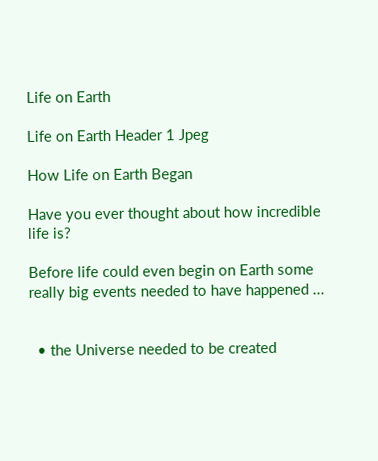Life on Earth

Life on Earth Header 1 Jpeg

How Life on Earth Began

Have you ever thought about how incredible life is?

Before life could even begin on Earth some really big events needed to have happened ...


  • the Universe needed to be created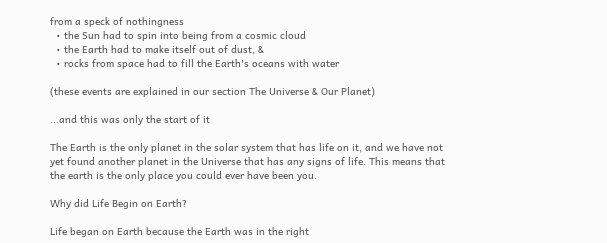from a speck of nothingness
  • the Sun had to spin into being from a cosmic cloud
  • the Earth had to make itself out of dust, &
  • rocks from space had to fill the Earth's oceans with water

(these events are explained in our section The Universe & Our Planet)

...and this was only the start of it

The Earth is the only planet in the solar system that has life on it, and we have not yet found another planet in the Universe that has any signs of life. This means that the earth is the only place you could ever have been you.

Why did Life Begin on Earth?

Life began on Earth because the Earth was in the right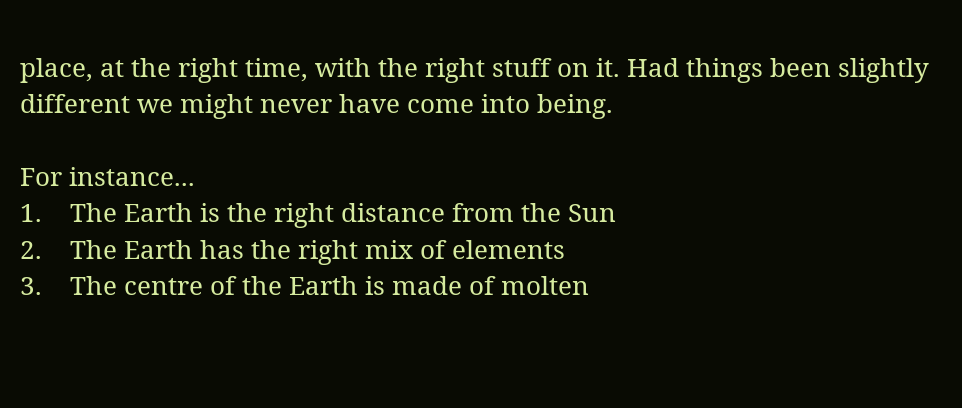place, at the right time, with the right stuff on it. Had things been slightly different we might never have come into being.

For instance...
1.    The Earth is the right distance from the Sun
2.    The Earth has the right mix of elements
3.    The centre of the Earth is made of molten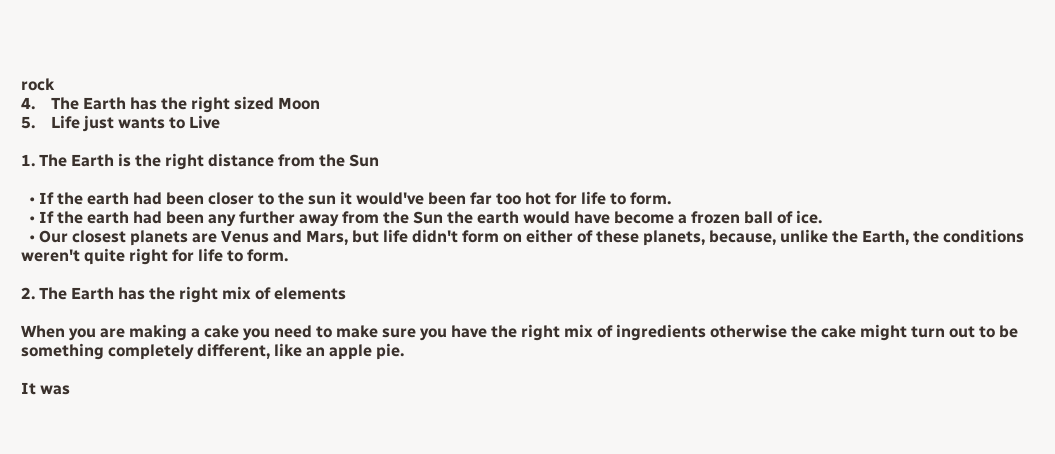rock
4.    The Earth has the right sized Moon
5.    Life just wants to Live

1. The Earth is the right distance from the Sun

  • If the earth had been closer to the sun it would've been far too hot for life to form.
  • If the earth had been any further away from the Sun the earth would have become a frozen ball of ice.
  • Our closest planets are Venus and Mars, but life didn't form on either of these planets, because, unlike the Earth, the conditions weren't quite right for life to form.

2. The Earth has the right mix of elements

When you are making a cake you need to make sure you have the right mix of ingredients otherwise the cake might turn out to be something completely different, like an apple pie.

It was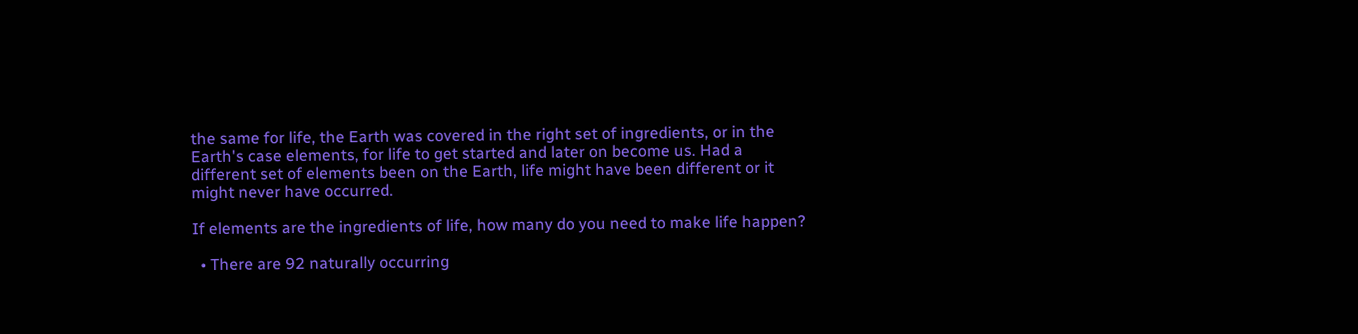the same for life, the Earth was covered in the right set of ingredients, or in the Earth's case elements, for life to get started and later on become us. Had a different set of elements been on the Earth, life might have been different or it might never have occurred.

If elements are the ingredients of life, how many do you need to make life happen?

  • There are 92 naturally occurring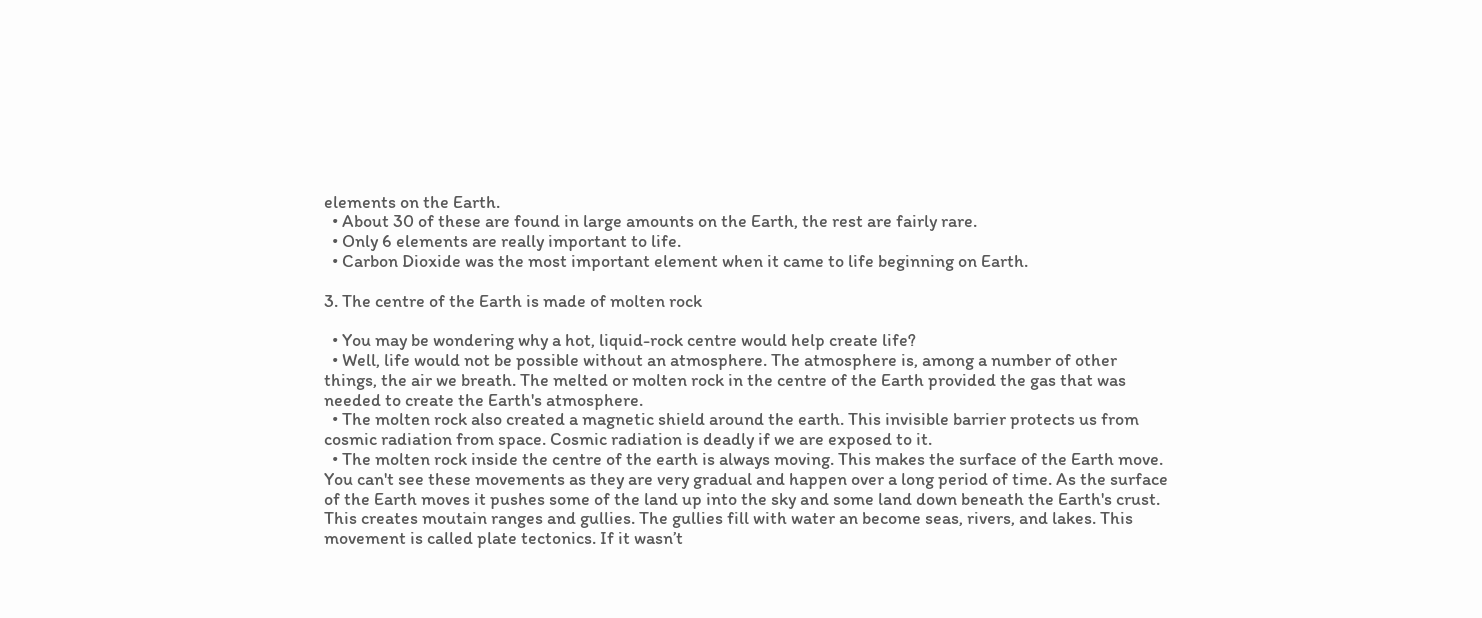elements on the Earth.
  • About 30 of these are found in large amounts on the Earth, the rest are fairly rare.
  • Only 6 elements are really important to life.
  • Carbon Dioxide was the most important element when it came to life beginning on Earth.

3. The centre of the Earth is made of molten rock

  • You may be wondering why a hot, liquid-rock centre would help create life?
  • Well, life would not be possible without an atmosphere. The atmosphere is, among a number of other things, the air we breath. The melted or molten rock in the centre of the Earth provided the gas that was needed to create the Earth's atmosphere.
  • The molten rock also created a magnetic shield around the earth. This invisible barrier protects us from cosmic radiation from space. Cosmic radiation is deadly if we are exposed to it.
  • The molten rock inside the centre of the earth is always moving. This makes the surface of the Earth move. You can't see these movements as they are very gradual and happen over a long period of time. As the surface of the Earth moves it pushes some of the land up into the sky and some land down beneath the Earth's crust. This creates moutain ranges and gullies. The gullies fill with water an become seas, rivers, and lakes. This movement is called plate tectonics. If it wasn’t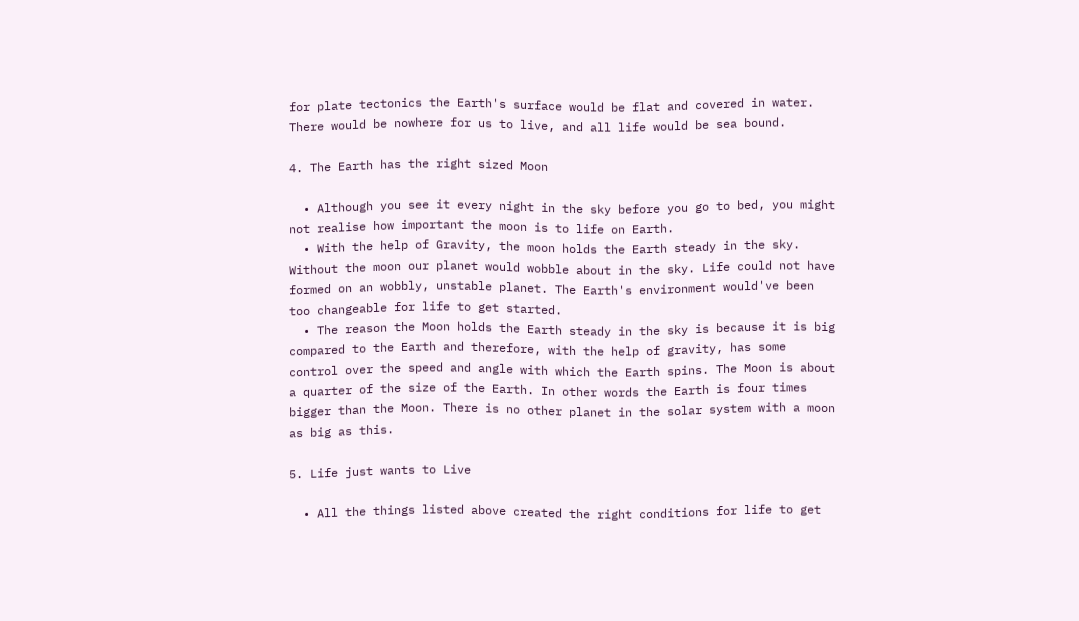for plate tectonics the Earth's surface would be flat and covered in water. There would be nowhere for us to live, and all life would be sea bound.

4. The Earth has the right sized Moon

  • Although you see it every night in the sky before you go to bed, you might not realise how important the moon is to life on Earth.
  • With the help of Gravity, the moon holds the Earth steady in the sky. Without the moon our planet would wobble about in the sky. Life could not have formed on an wobbly, unstable planet. The Earth's environment would've been too changeable for life to get started.
  • The reason the Moon holds the Earth steady in the sky is because it is big compared to the Earth and therefore, with the help of gravity, has some control over the speed and angle with which the Earth spins. The Moon is about a quarter of the size of the Earth. In other words the Earth is four times bigger than the Moon. There is no other planet in the solar system with a moon as big as this.

5. Life just wants to Live

  • All the things listed above created the right conditions for life to get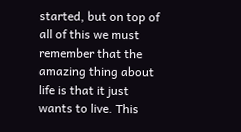started, but on top of all of this we must remember that the amazing thing about life is that it just wants to live. This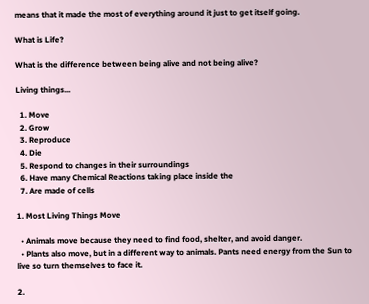means that it made the most of everything around it just to get itself going.

What is Life?

What is the difference between being alive and not being alive?

Living things...

  1. Move
  2. Grow
  3. Reproduce
  4. Die
  5. Respond to changes in their surroundings
  6. Have many Chemical Reactions taking place inside the
  7. Are made of cells

1. Most Living Things Move

  • Animals move because they need to find food, shelter, and avoid danger.
  • Plants also move, but in a different way to animals. Pants need energy from the Sun to live so turn themselves to face it.

2.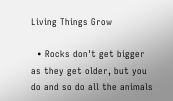Living Things Grow

  • Rocks don't get bigger as they get older, but you do and so do all the animals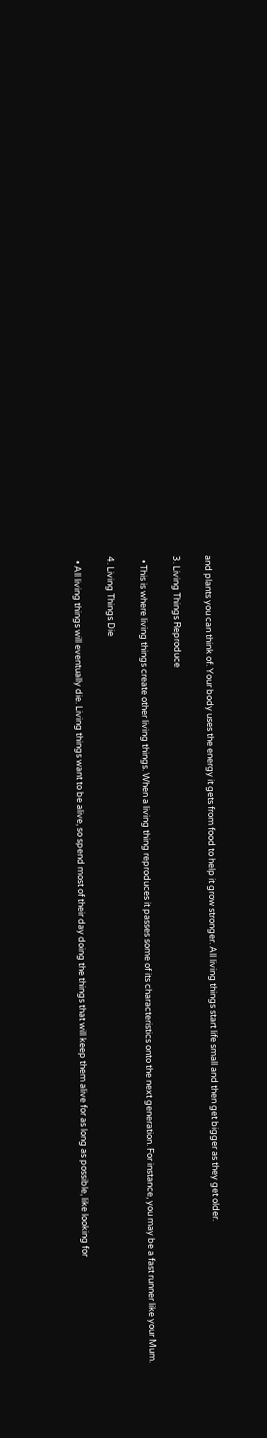and plants you can think of. Your body uses the energy it gets from food to help it grow stronger. All living things start life small and then get bigger as they get older.

3. Living Things Reproduce

  • This is where living things create other living things. When a living thing reproduces it passes some of its characteristics onto the next generation. For instance, you may be a fast runner like your Mum.

4. Living Things Die

  • All living things will eventually die. Living things want to be alive, so spend most of their day doing the things that will keep them alive for as long as possible, like looking for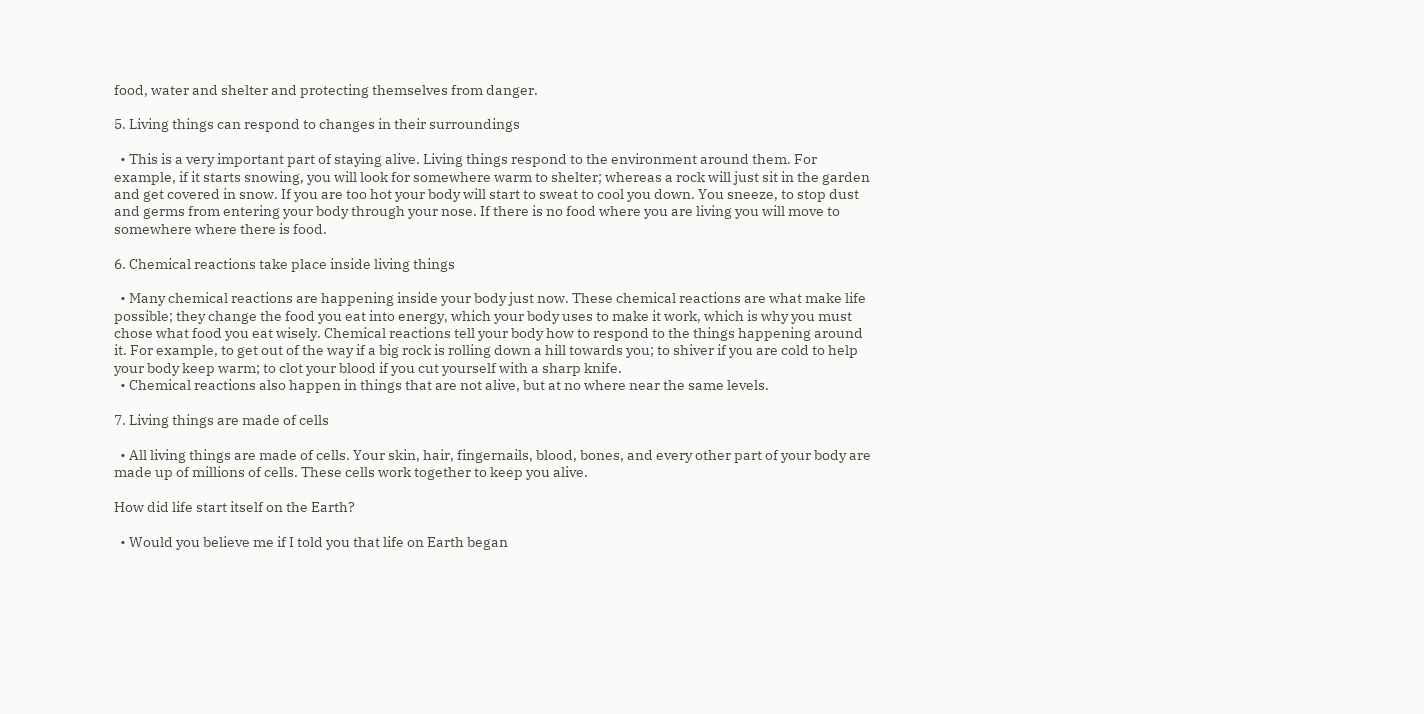food, water and shelter and protecting themselves from danger.

5. Living things can respond to changes in their surroundings

  • This is a very important part of staying alive. Living things respond to the environment around them. For example, if it starts snowing, you will look for somewhere warm to shelter; whereas a rock will just sit in the garden and get covered in snow. If you are too hot your body will start to sweat to cool you down. You sneeze, to stop dust and germs from entering your body through your nose. If there is no food where you are living you will move to somewhere where there is food.

6. Chemical reactions take place inside living things

  • Many chemical reactions are happening inside your body just now. These chemical reactions are what make life possible; they change the food you eat into energy, which your body uses to make it work, which is why you must chose what food you eat wisely. Chemical reactions tell your body how to respond to the things happening around it. For example, to get out of the way if a big rock is rolling down a hill towards you; to shiver if you are cold to help your body keep warm; to clot your blood if you cut yourself with a sharp knife.
  • Chemical reactions also happen in things that are not alive, but at no where near the same levels.

7. Living things are made of cells

  • All living things are made of cells. Your skin, hair, fingernails, blood, bones, and every other part of your body are made up of millions of cells. These cells work together to keep you alive.

How did life start itself on the Earth?

  • Would you believe me if I told you that life on Earth began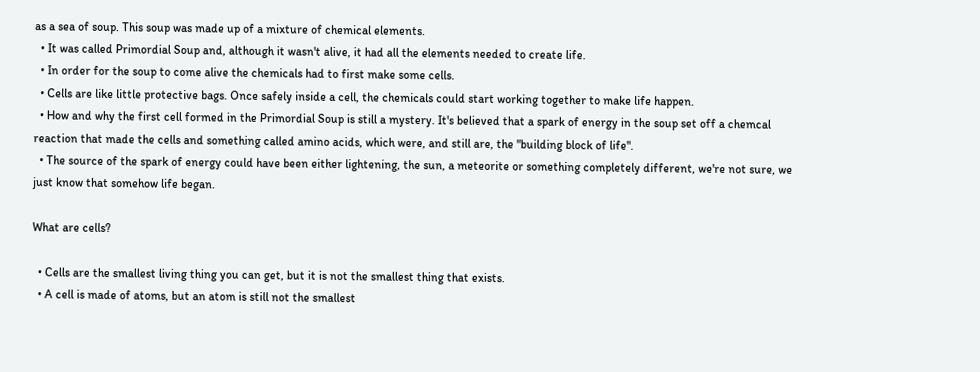as a sea of soup. This soup was made up of a mixture of chemical elements.
  • It was called Primordial Soup and, although it wasn't alive, it had all the elements needed to create life.
  • In order for the soup to come alive the chemicals had to first make some cells.
  • Cells are like little protective bags. Once safely inside a cell, the chemicals could start working together to make life happen.
  • How and why the first cell formed in the Primordial Soup is still a mystery. It's believed that a spark of energy in the soup set off a chemcal reaction that made the cells and something called amino acids, which were, and still are, the "building block of life".
  • The source of the spark of energy could have been either lightening, the sun, a meteorite or something completely different, we're not sure, we just know that somehow life began.

What are cells?

  • Cells are the smallest living thing you can get, but it is not the smallest thing that exists.
  • A cell is made of atoms, but an atom is still not the smallest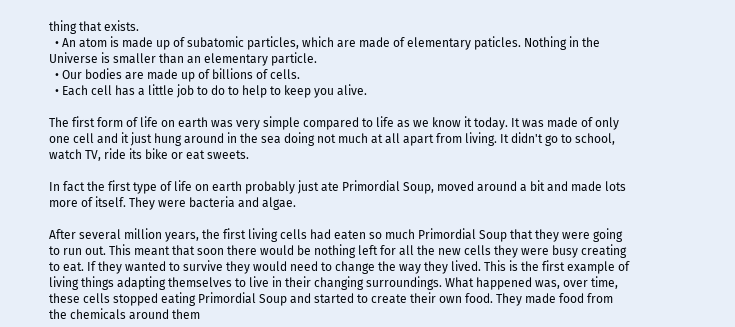thing that exists.
  • An atom is made up of subatomic particles, which are made of elementary paticles. Nothing in the Universe is smaller than an elementary particle.
  • Our bodies are made up of billions of cells.
  • Each cell has a little job to do to help to keep you alive.

The first form of life on earth was very simple compared to life as we know it today. It was made of only one cell and it just hung around in the sea doing not much at all apart from living. It didn't go to school, watch TV, ride its bike or eat sweets.

In fact the first type of life on earth probably just ate Primordial Soup, moved around a bit and made lots more of itself. They were bacteria and algae.

After several million years, the first living cells had eaten so much Primordial Soup that they were going to run out. This meant that soon there would be nothing left for all the new cells they were busy creating to eat. If they wanted to survive they would need to change the way they lived. This is the first example of living things adapting themselves to live in their changing surroundings. What happened was, over time, these cells stopped eating Primordial Soup and started to create their own food. They made food from the chemicals around them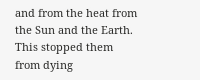and from the heat from the Sun and the Earth. This stopped them from dying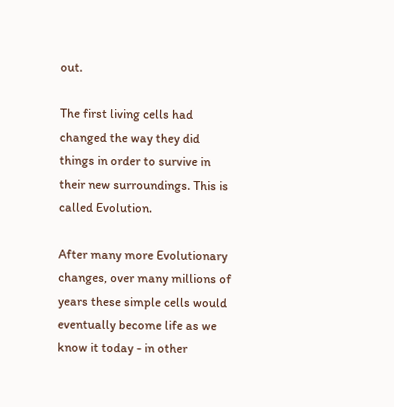out.

The first living cells had changed the way they did things in order to survive in their new surroundings. This is called Evolution.

After many more Evolutionary changes, over many millions of years these simple cells would eventually become life as we know it today - in other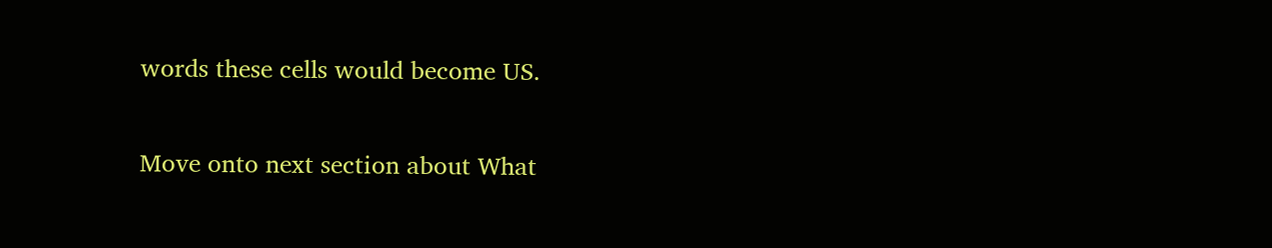words these cells would become US.

Move onto next section about What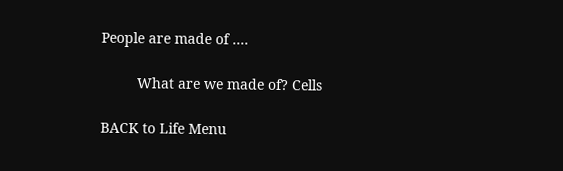People are made of ....

         What are we made of? Cells

BACK to Life Menu